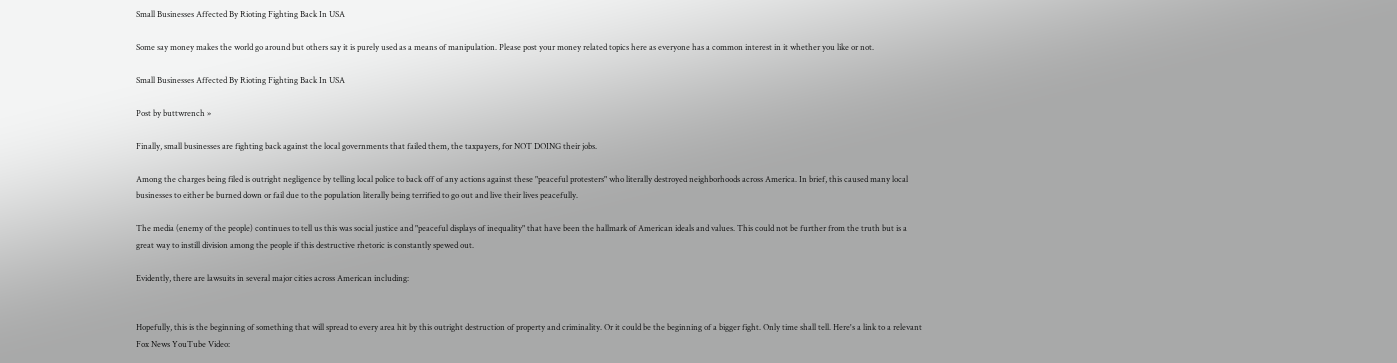Small Businesses Affected By Rioting Fighting Back In USA

Some say money makes the world go around but others say it is purely used as a means of manipulation. Please post your money related topics here as everyone has a common interest in it whether you like or not.

Small Businesses Affected By Rioting Fighting Back In USA

Post by buttwrench »

Finally, small businesses are fighting back against the local governments that failed them, the taxpayers, for NOT DOING their jobs.

Among the charges being filed is outright negligence by telling local police to back off of any actions against these "peaceful protesters" who literally destroyed neighborhoods across America. In brief, this caused many local businesses to either be burned down or fail due to the population literally being terrified to go out and live their lives peacefully.

The media (enemy of the people) continues to tell us this was social justice and "peaceful displays of inequality" that have been the hallmark of American ideals and values. This could not be further from the truth but is a great way to instill division among the people if this destructive rhetoric is constantly spewed out.

Evidently, there are lawsuits in several major cities across American including:


Hopefully, this is the beginning of something that will spread to every area hit by this outright destruction of property and criminality. Or it could be the beginning of a bigger fight. Only time shall tell. Here's a link to a relevant Fox News YouTube Video: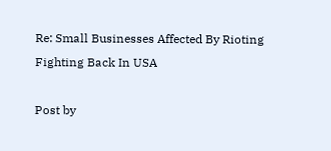Re: Small Businesses Affected By Rioting Fighting Back In USA

Post by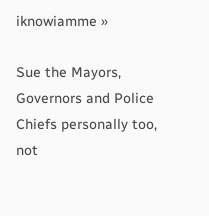iknowiamme »

Sue the Mayors, Governors and Police Chiefs personally too, not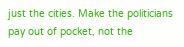just the cities. Make the politicians pay out of pocket, not the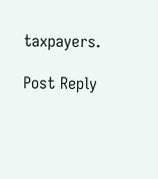taxpayers.

Post Reply